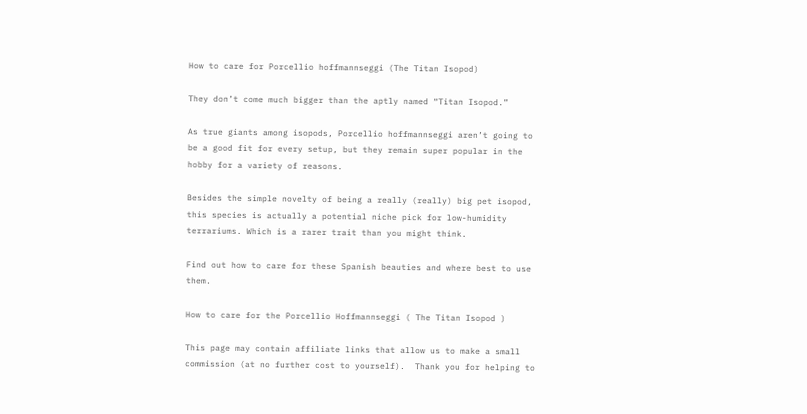How to care for Porcellio hoffmannseggi (The Titan Isopod)

They don’t come much bigger than the aptly named “Titan Isopod.”

As true giants among isopods, Porcellio hoffmannseggi aren’t going to be a good fit for every setup, but they remain super popular in the hobby for a variety of reasons.

Besides the simple novelty of being a really (really) big pet isopod, this species is actually a potential niche pick for low-humidity terrariums. Which is a rarer trait than you might think.

Find out how to care for these Spanish beauties and where best to use them.

How to care for the Porcellio Hoffmannseggi ( The Titan Isopod )

This page may contain affiliate links that allow us to make a small commission (at no further cost to yourself).  Thank you for helping to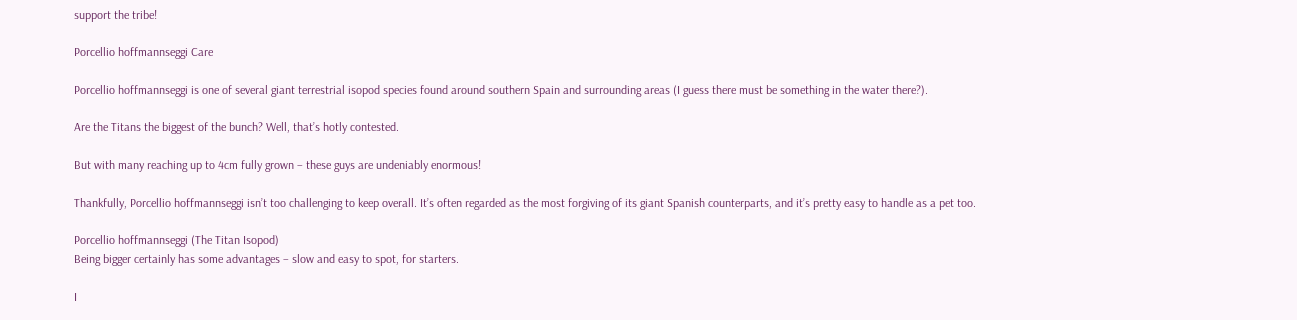support the tribe!

Porcellio hoffmannseggi Care

Porcellio hoffmannseggi is one of several giant terrestrial isopod species found around southern Spain and surrounding areas (I guess there must be something in the water there?).

Are the Titans the biggest of the bunch? Well, that’s hotly contested.

But with many reaching up to 4cm fully grown – these guys are undeniably enormous!

Thankfully, Porcellio hoffmannseggi isn’t too challenging to keep overall. It’s often regarded as the most forgiving of its giant Spanish counterparts, and it’s pretty easy to handle as a pet too.

Porcellio hoffmannseggi (The Titan Isopod)
Being bigger certainly has some advantages – slow and easy to spot, for starters.

I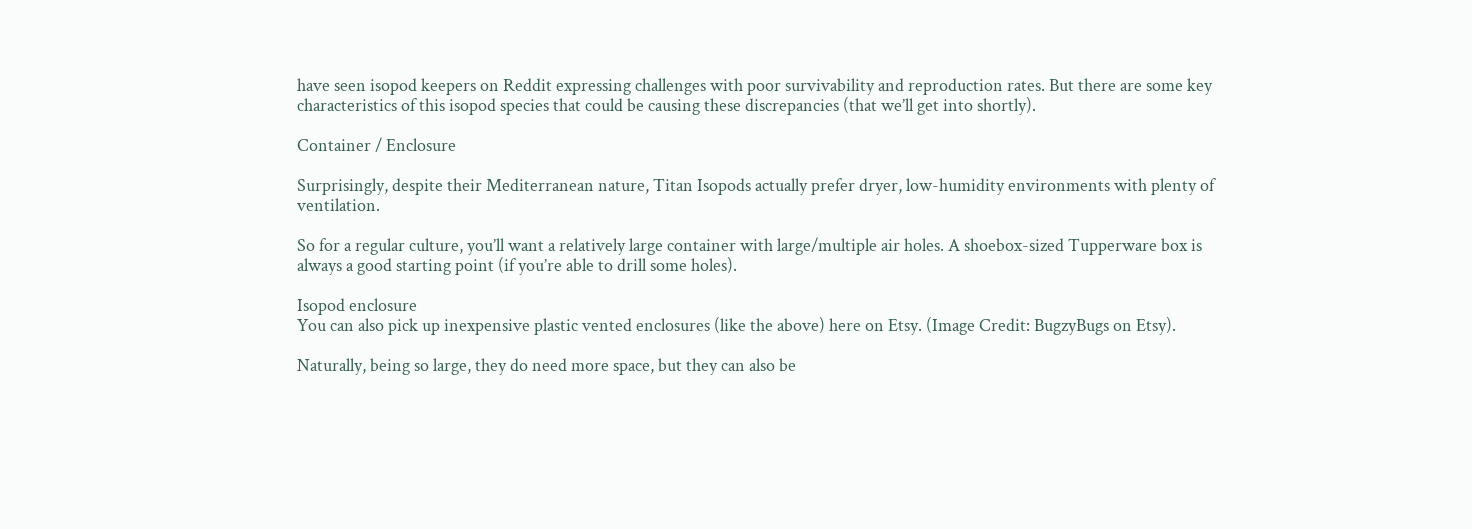have seen isopod keepers on Reddit expressing challenges with poor survivability and reproduction rates. But there are some key characteristics of this isopod species that could be causing these discrepancies (that we’ll get into shortly).

Container / Enclosure

Surprisingly, despite their Mediterranean nature, Titan Isopods actually prefer dryer, low-humidity environments with plenty of ventilation.

So for a regular culture, you’ll want a relatively large container with large/multiple air holes. A shoebox-sized Tupperware box is always a good starting point (if you’re able to drill some holes).

Isopod enclosure
You can also pick up inexpensive plastic vented enclosures (like the above) here on Etsy. (Image Credit: BugzyBugs on Etsy).

Naturally, being so large, they do need more space, but they can also be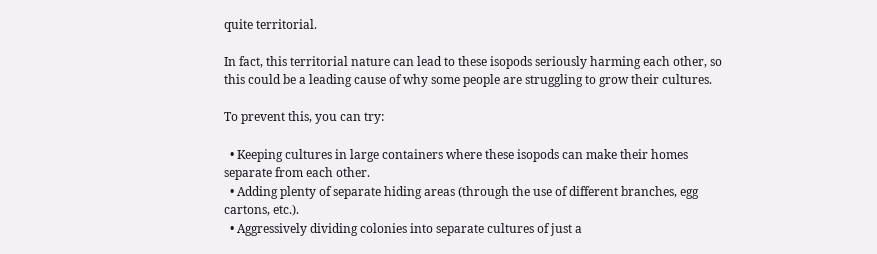quite territorial.

In fact, this territorial nature can lead to these isopods seriously harming each other, so this could be a leading cause of why some people are struggling to grow their cultures.

To prevent this, you can try:

  • Keeping cultures in large containers where these isopods can make their homes separate from each other.
  • Adding plenty of separate hiding areas (through the use of different branches, egg cartons, etc.).
  • Aggressively dividing colonies into separate cultures of just a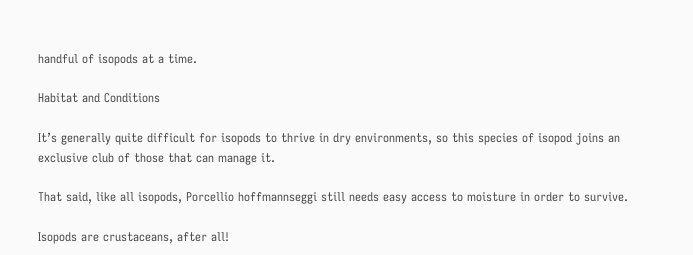handful of isopods at a time.

Habitat and Conditions

It’s generally quite difficult for isopods to thrive in dry environments, so this species of isopod joins an exclusive club of those that can manage it.

That said, like all isopods, Porcellio hoffmannseggi still needs easy access to moisture in order to survive.

Isopods are crustaceans, after all!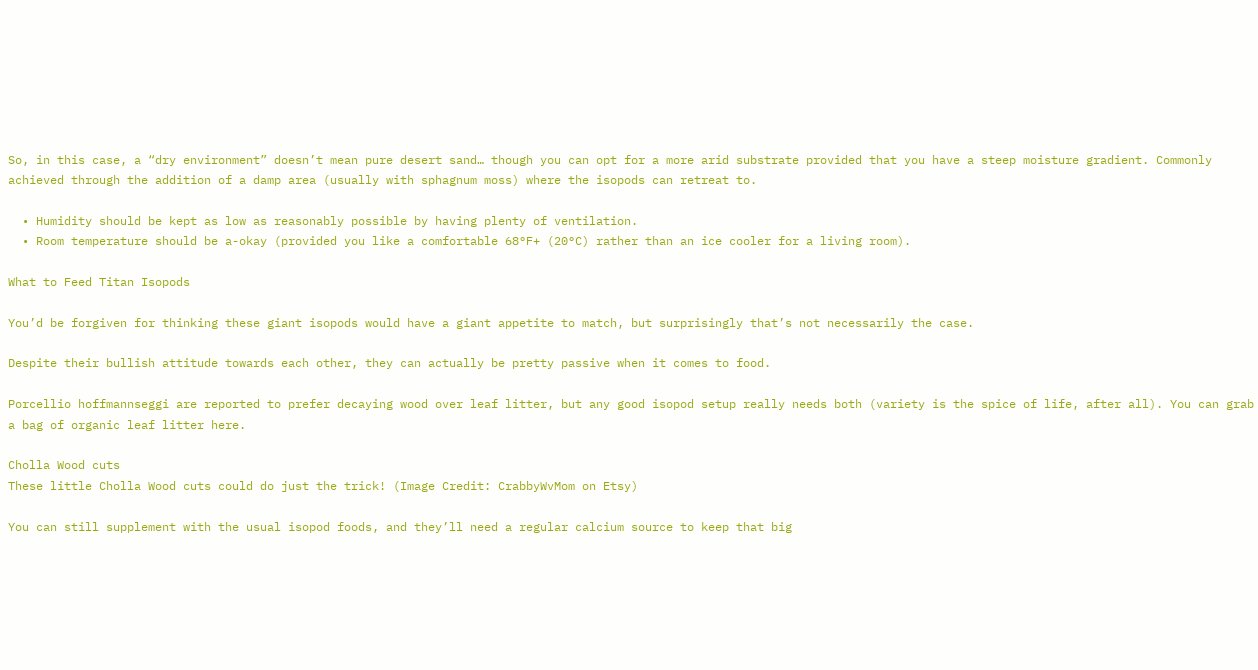So, in this case, a “dry environment” doesn’t mean pure desert sand… though you can opt for a more arid substrate provided that you have a steep moisture gradient. Commonly achieved through the addition of a damp area (usually with sphagnum moss) where the isopods can retreat to.

  • Humidity should be kept as low as reasonably possible by having plenty of ventilation.
  • Room temperature should be a-okay (provided you like a comfortable 68°F+ (20°C) rather than an ice cooler for a living room).

What to Feed Titan Isopods

You’d be forgiven for thinking these giant isopods would have a giant appetite to match, but surprisingly that’s not necessarily the case.

Despite their bullish attitude towards each other, they can actually be pretty passive when it comes to food.

Porcellio hoffmannseggi are reported to prefer decaying wood over leaf litter, but any good isopod setup really needs both (variety is the spice of life, after all). You can grab a bag of organic leaf litter here.

Cholla Wood cuts
These little Cholla Wood cuts could do just the trick! (Image Credit: CrabbyWvMom on Etsy)

You can still supplement with the usual isopod foods, and they’ll need a regular calcium source to keep that big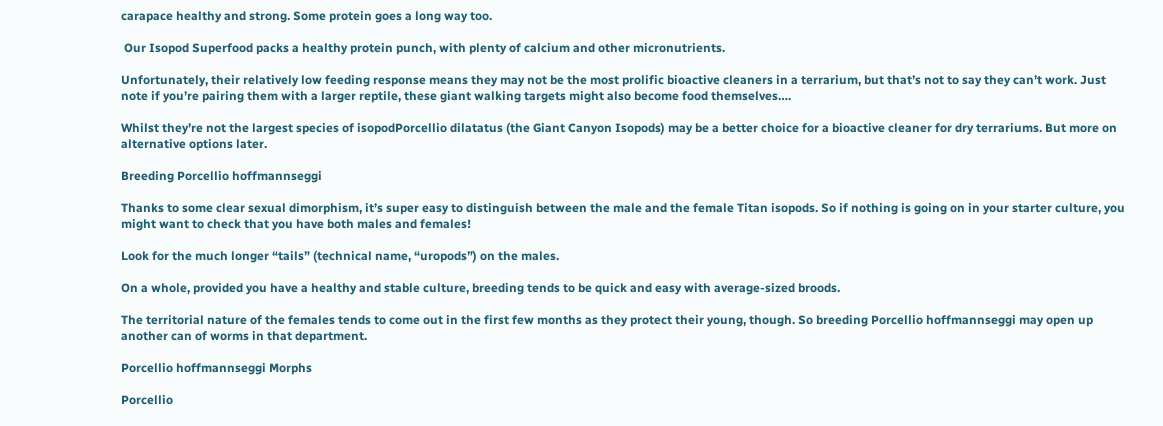carapace healthy and strong. Some protein goes a long way too.

 Our Isopod Superfood packs a healthy protein punch, with plenty of calcium and other micronutrients.

Unfortunately, their relatively low feeding response means they may not be the most prolific bioactive cleaners in a terrarium, but that’s not to say they can’t work. Just note if you’re pairing them with a larger reptile, these giant walking targets might also become food themselves….

Whilst they’re not the largest species of isopodPorcellio dilatatus (the Giant Canyon Isopods) may be a better choice for a bioactive cleaner for dry terrariums. But more on alternative options later.

Breeding Porcellio hoffmannseggi

Thanks to some clear sexual dimorphism, it’s super easy to distinguish between the male and the female Titan isopods. So if nothing is going on in your starter culture, you might want to check that you have both males and females!

Look for the much longer “tails” (technical name, “uropods”) on the males.

On a whole, provided you have a healthy and stable culture, breeding tends to be quick and easy with average-sized broods.

The territorial nature of the females tends to come out in the first few months as they protect their young, though. So breeding Porcellio hoffmannseggi may open up another can of worms in that department.

Porcellio hoffmannseggi Morphs

Porcellio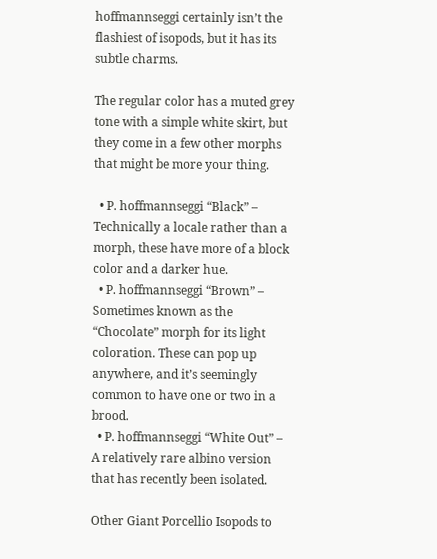hoffmannseggi certainly isn’t the flashiest of isopods, but it has its subtle charms.

The regular color has a muted grey tone with a simple white skirt, but they come in a few other morphs that might be more your thing.

  • P. hoffmannseggi “Black” – Technically a locale rather than a morph, these have more of a block color and a darker hue.
  • P. hoffmannseggi “Brown” – Sometimes known as the “Chocolate” morph for its light coloration. These can pop up anywhere, and it’s seemingly common to have one or two in a brood.
  • P. hoffmannseggi “White Out” – A relatively rare albino version that has recently been isolated.

Other Giant Porcellio Isopods to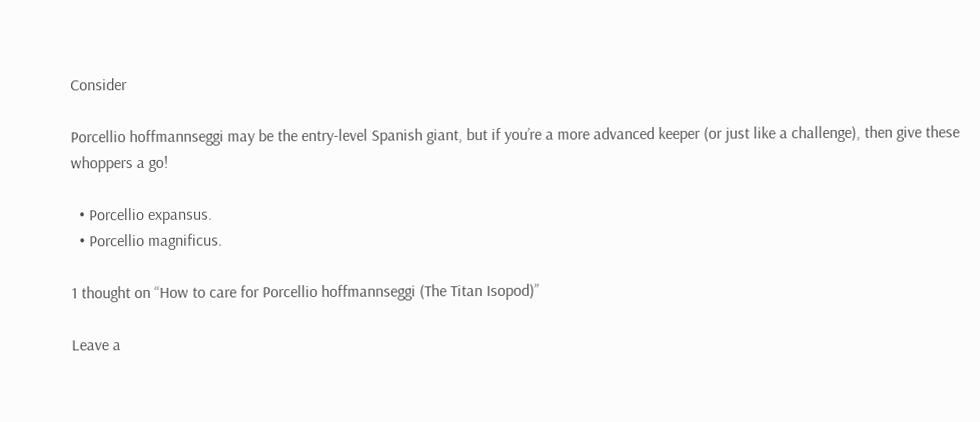Consider

Porcellio hoffmannseggi may be the entry-level Spanish giant, but if you’re a more advanced keeper (or just like a challenge), then give these whoppers a go!

  • Porcellio expansus.
  • Porcellio magnificus.

1 thought on “How to care for Porcellio hoffmannseggi (The Titan Isopod)”

Leave a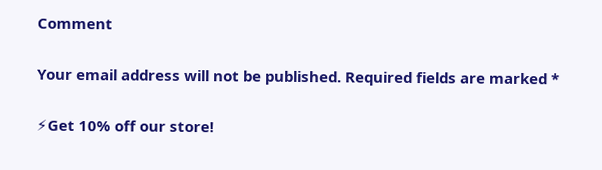Comment

Your email address will not be published. Required fields are marked *

⚡Get 10% off our store!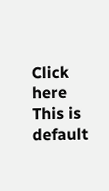Click here
This is default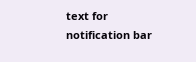text for notification bar